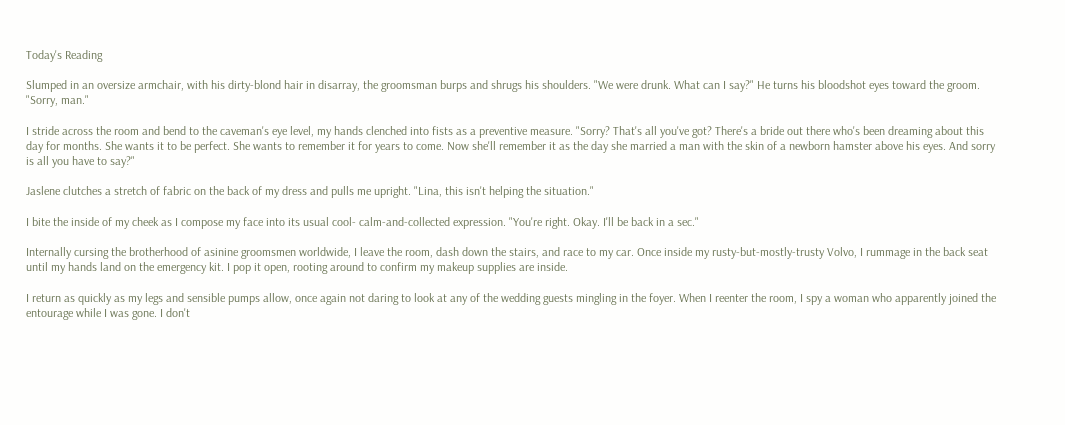Today's Reading

Slumped in an oversize armchair, with his dirty-blond hair in disarray, the groomsman burps and shrugs his shoulders. "We were drunk. What can I say?" He turns his bloodshot eyes toward the groom. "Sorry, man."

I stride across the room and bend to the caveman's eye level, my hands clenched into fists as a preventive measure. "Sorry? That's all you've got? There's a bride out there who's been dreaming about this day for months. She wants it to be perfect. She wants to remember it for years to come. Now she'll remember it as the day she married a man with the skin of a newborn hamster above his eyes. And sorry is all you have to say?"

Jaslene clutches a stretch of fabric on the back of my dress and pulls me upright. "Lina, this isn't helping the situation."

I bite the inside of my cheek as I compose my face into its usual cool- calm-and-collected expression. "You're right. Okay. I'll be back in a sec."

Internally cursing the brotherhood of asinine groomsmen worldwide, I leave the room, dash down the stairs, and race to my car. Once inside my rusty-but-mostly-trusty Volvo, I rummage in the back seat until my hands land on the emergency kit. I pop it open, rooting around to confirm my makeup supplies are inside.

I return as quickly as my legs and sensible pumps allow, once again not daring to look at any of the wedding guests mingling in the foyer. When I reenter the room, I spy a woman who apparently joined the entourage while I was gone. I don't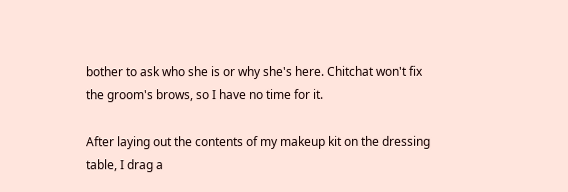bother to ask who she is or why she's here. Chitchat won't fix the groom's brows, so I have no time for it.

After laying out the contents of my makeup kit on the dressing table, I drag a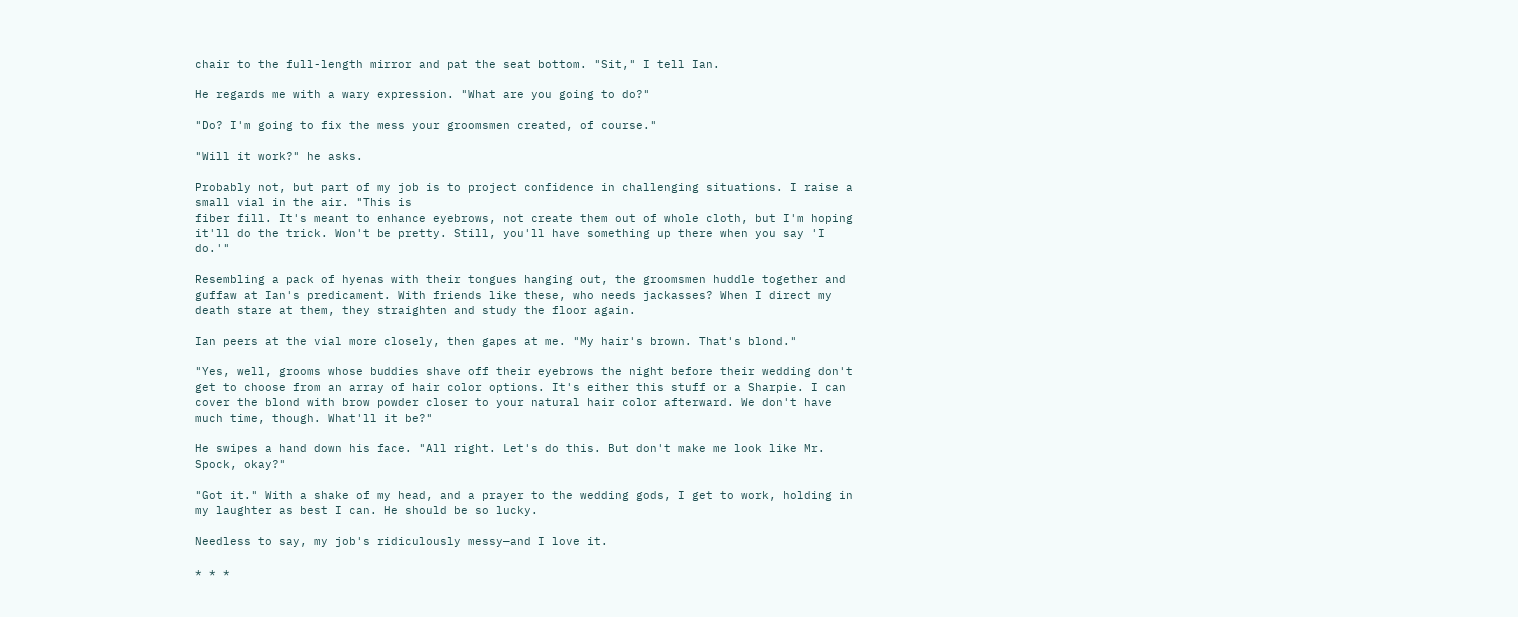chair to the full-length mirror and pat the seat bottom. "Sit," I tell Ian.

He regards me with a wary expression. "What are you going to do?"

"Do? I'm going to fix the mess your groomsmen created, of course."

"Will it work?" he asks.

Probably not, but part of my job is to project confidence in challenging situations. I raise a small vial in the air. "This is
fiber fill. It's meant to enhance eyebrows, not create them out of whole cloth, but I'm hoping it'll do the trick. Won't be pretty. Still, you'll have something up there when you say 'I do.'"

Resembling a pack of hyenas with their tongues hanging out, the groomsmen huddle together and guffaw at Ian's predicament. With friends like these, who needs jackasses? When I direct my death stare at them, they straighten and study the floor again.

Ian peers at the vial more closely, then gapes at me. "My hair's brown. That's blond."

"Yes, well, grooms whose buddies shave off their eyebrows the night before their wedding don't get to choose from an array of hair color options. It's either this stuff or a Sharpie. I can cover the blond with brow powder closer to your natural hair color afterward. We don't have much time, though. What'll it be?"

He swipes a hand down his face. "All right. Let's do this. But don't make me look like Mr. Spock, okay?"

"Got it." With a shake of my head, and a prayer to the wedding gods, I get to work, holding in my laughter as best I can. He should be so lucky.

Needless to say, my job's ridiculously messy—and I love it.

* * *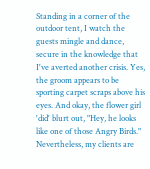Standing in a corner of the outdoor tent, I watch the guests mingle and dance, secure in the knowledge that I've averted another crisis. Yes, the groom appears to be sporting carpet scraps above his eyes. And okay, the flower girl 'did' blurt out, "Hey, he looks like one of those Angry Birds." Nevertheless, my clients are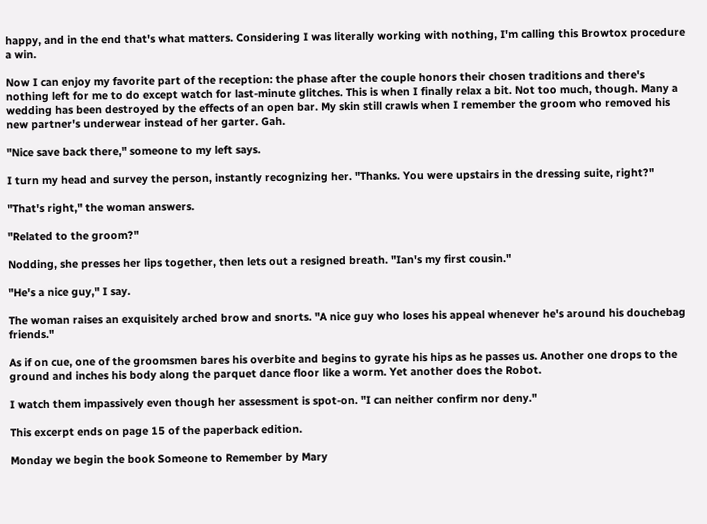happy, and in the end that's what matters. Considering I was literally working with nothing, I'm calling this Browtox procedure a win.

Now I can enjoy my favorite part of the reception: the phase after the couple honors their chosen traditions and there's nothing left for me to do except watch for last-minute glitches. This is when I finally relax a bit. Not too much, though. Many a wedding has been destroyed by the effects of an open bar. My skin still crawls when I remember the groom who removed his new partner's underwear instead of her garter. Gah.

"Nice save back there," someone to my left says.

I turn my head and survey the person, instantly recognizing her. "Thanks. You were upstairs in the dressing suite, right?"

"That's right," the woman answers.

"Related to the groom?"

Nodding, she presses her lips together, then lets out a resigned breath. "Ian's my first cousin."

"He's a nice guy," I say.

The woman raises an exquisitely arched brow and snorts. "A nice guy who loses his appeal whenever he's around his douchebag friends."

As if on cue, one of the groomsmen bares his overbite and begins to gyrate his hips as he passes us. Another one drops to the ground and inches his body along the parquet dance floor like a worm. Yet another does the Robot.

I watch them impassively even though her assessment is spot-on. "I can neither confirm nor deny."

This excerpt ends on page 15 of the paperback edition.

Monday we begin the book Someone to Remember by Mary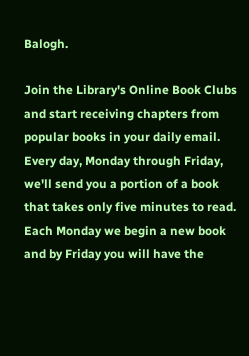Balogh.

Join the Library's Online Book Clubs and start receiving chapters from popular books in your daily email. Every day, Monday through Friday, we'll send you a portion of a book that takes only five minutes to read. Each Monday we begin a new book and by Friday you will have the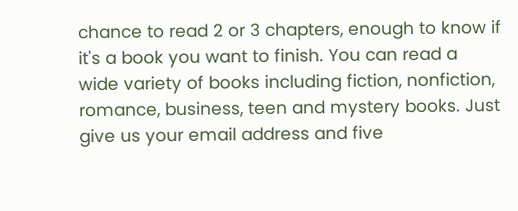chance to read 2 or 3 chapters, enough to know if it's a book you want to finish. You can read a wide variety of books including fiction, nonfiction, romance, business, teen and mystery books. Just give us your email address and five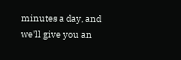minutes a day, and we'll give you an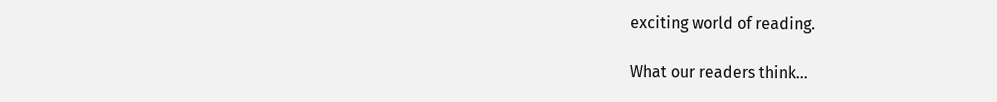exciting world of reading.

What our readers think...